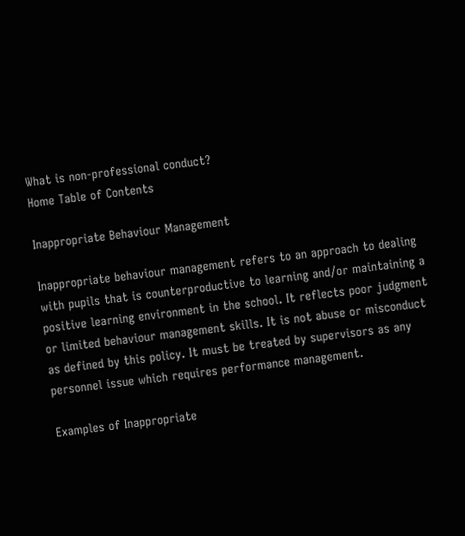What is non-professional conduct?
Home Table of Contents

Inappropriate Behaviour Management

Inappropriate behaviour management refers to an approach to dealing with pupils that is counterproductive to learning and/or maintaining a positive learning environment in the school. It reflects poor judgment or limited behaviour management skills. It is not abuse or misconduct as defined by this policy. It must be treated by supervisors as any personnel issue which requires performance management.

Examples of Inappropriate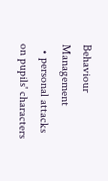Behaviour Management
  • personal attacks on pupils' characters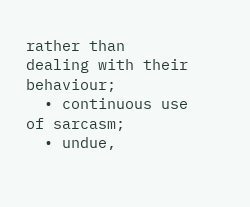rather than dealing with their behaviour;
  • continuous use of sarcasm;
  • undue,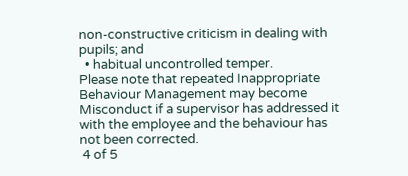non-constructive criticism in dealing with pupils; and
  • habitual uncontrolled temper.
Please note that repeated Inappropriate Behaviour Management may become Misconduct if a supervisor has addressed it with the employee and the behaviour has not been corrected.
 4 of 5